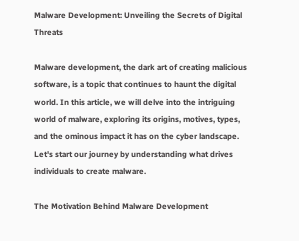Malware Development: Unveiling the Secrets of Digital Threats

Malware development, the dark art of creating malicious software, is a topic that continues to haunt the digital world. In this article, we will delve into the intriguing world of malware, exploring its origins, motives, types, and the ominous impact it has on the cyber landscape. Let's start our journey by understanding what drives individuals to create malware.

The Motivation Behind Malware Development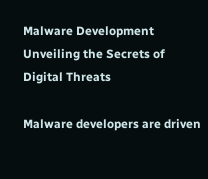Malware Development Unveiling the Secrets of Digital Threats

Malware developers are driven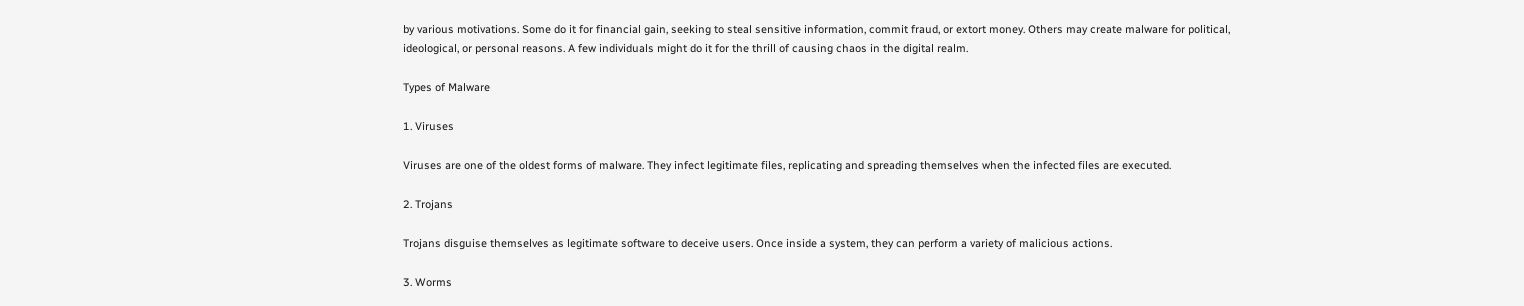by various motivations. Some do it for financial gain, seeking to steal sensitive information, commit fraud, or extort money. Others may create malware for political, ideological, or personal reasons. A few individuals might do it for the thrill of causing chaos in the digital realm.

Types of Malware

1. Viruses

Viruses are one of the oldest forms of malware. They infect legitimate files, replicating and spreading themselves when the infected files are executed.

2. Trojans

Trojans disguise themselves as legitimate software to deceive users. Once inside a system, they can perform a variety of malicious actions.

3. Worms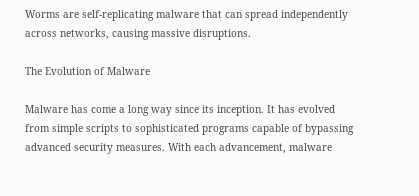Worms are self-replicating malware that can spread independently across networks, causing massive disruptions.

The Evolution of Malware

Malware has come a long way since its inception. It has evolved from simple scripts to sophisticated programs capable of bypassing advanced security measures. With each advancement, malware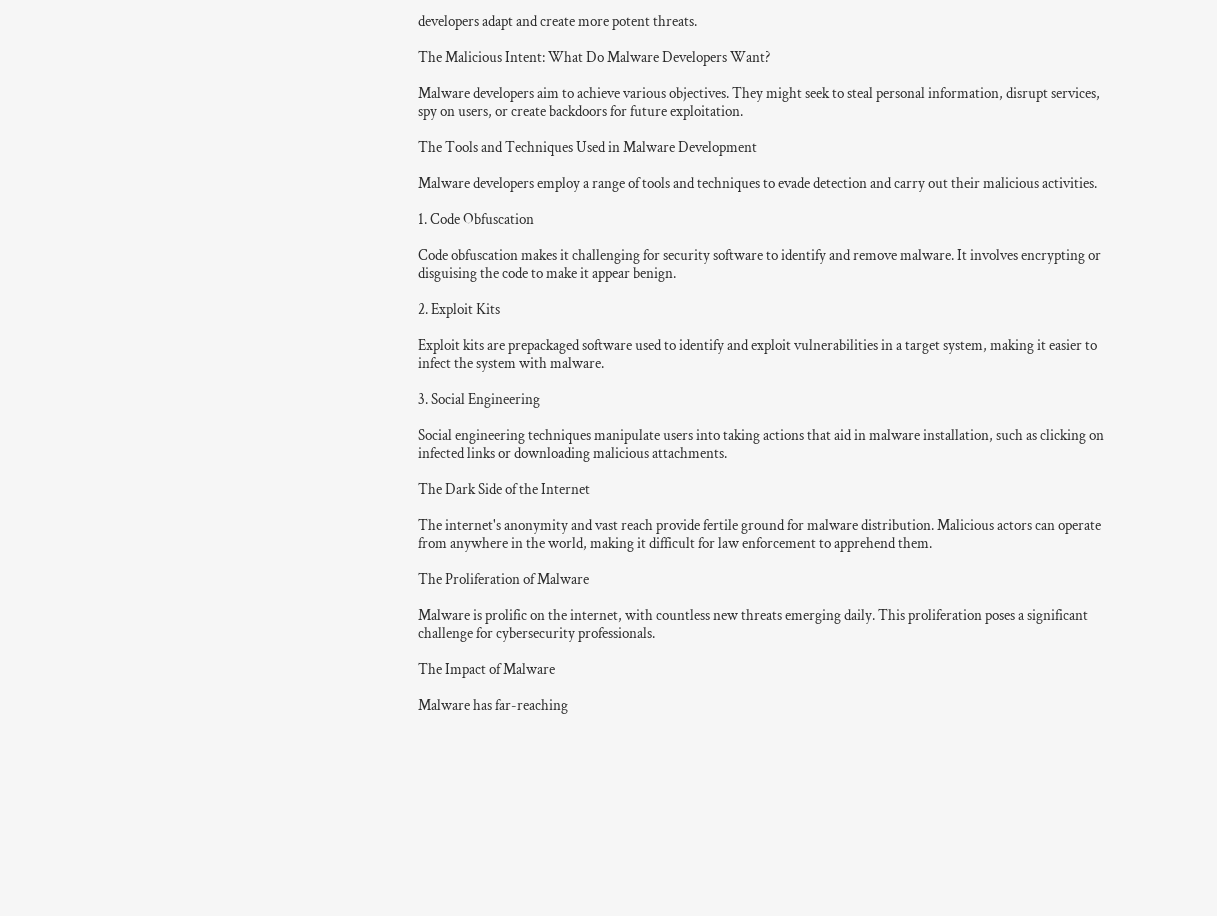developers adapt and create more potent threats.

The Malicious Intent: What Do Malware Developers Want?

Malware developers aim to achieve various objectives. They might seek to steal personal information, disrupt services, spy on users, or create backdoors for future exploitation.

The Tools and Techniques Used in Malware Development

Malware developers employ a range of tools and techniques to evade detection and carry out their malicious activities.

1. Code Obfuscation

Code obfuscation makes it challenging for security software to identify and remove malware. It involves encrypting or disguising the code to make it appear benign.

2. Exploit Kits

Exploit kits are prepackaged software used to identify and exploit vulnerabilities in a target system, making it easier to infect the system with malware.

3. Social Engineering

Social engineering techniques manipulate users into taking actions that aid in malware installation, such as clicking on infected links or downloading malicious attachments.

The Dark Side of the Internet

The internet's anonymity and vast reach provide fertile ground for malware distribution. Malicious actors can operate from anywhere in the world, making it difficult for law enforcement to apprehend them.

The Proliferation of Malware

Malware is prolific on the internet, with countless new threats emerging daily. This proliferation poses a significant challenge for cybersecurity professionals.

The Impact of Malware

Malware has far-reaching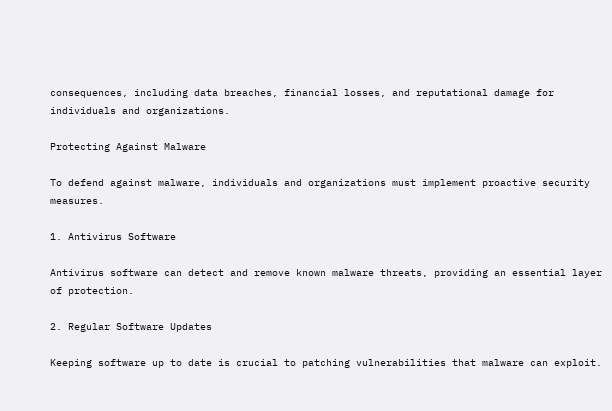consequences, including data breaches, financial losses, and reputational damage for individuals and organizations.

Protecting Against Malware

To defend against malware, individuals and organizations must implement proactive security measures.

1. Antivirus Software

Antivirus software can detect and remove known malware threats, providing an essential layer of protection.

2. Regular Software Updates

Keeping software up to date is crucial to patching vulnerabilities that malware can exploit.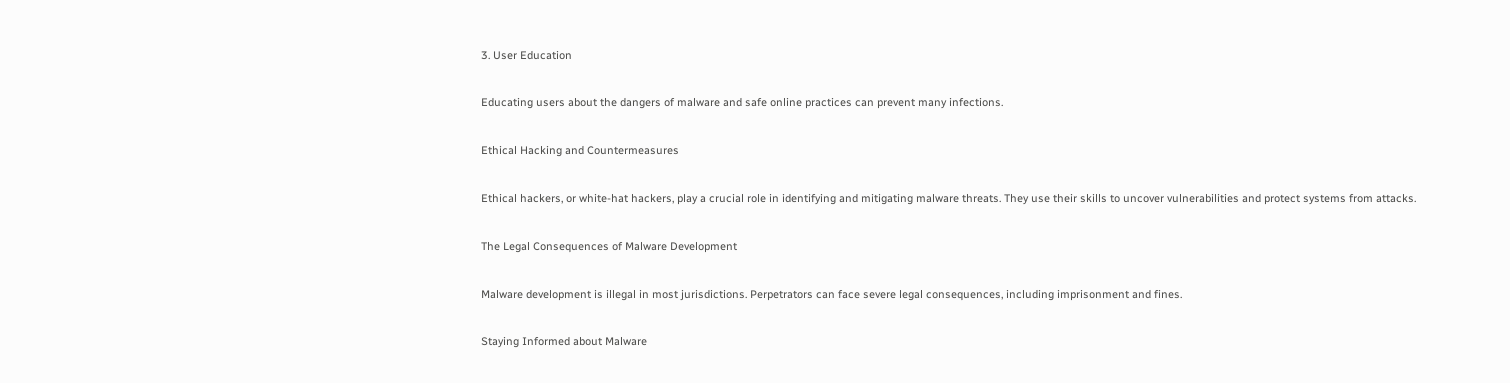3. User Education

Educating users about the dangers of malware and safe online practices can prevent many infections.

Ethical Hacking and Countermeasures

Ethical hackers, or white-hat hackers, play a crucial role in identifying and mitigating malware threats. They use their skills to uncover vulnerabilities and protect systems from attacks.

The Legal Consequences of Malware Development

Malware development is illegal in most jurisdictions. Perpetrators can face severe legal consequences, including imprisonment and fines.

Staying Informed about Malware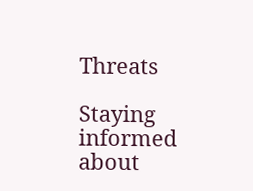Threats

Staying informed about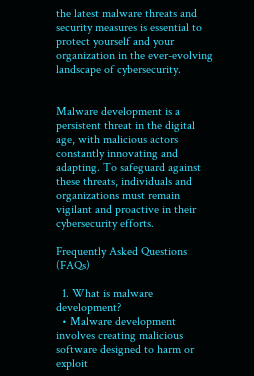the latest malware threats and security measures is essential to protect yourself and your organization in the ever-evolving landscape of cybersecurity.


Malware development is a persistent threat in the digital age, with malicious actors constantly innovating and adapting. To safeguard against these threats, individuals and organizations must remain vigilant and proactive in their cybersecurity efforts.

Frequently Asked Questions (FAQs)

  1. What is malware development?
  • Malware development involves creating malicious software designed to harm or exploit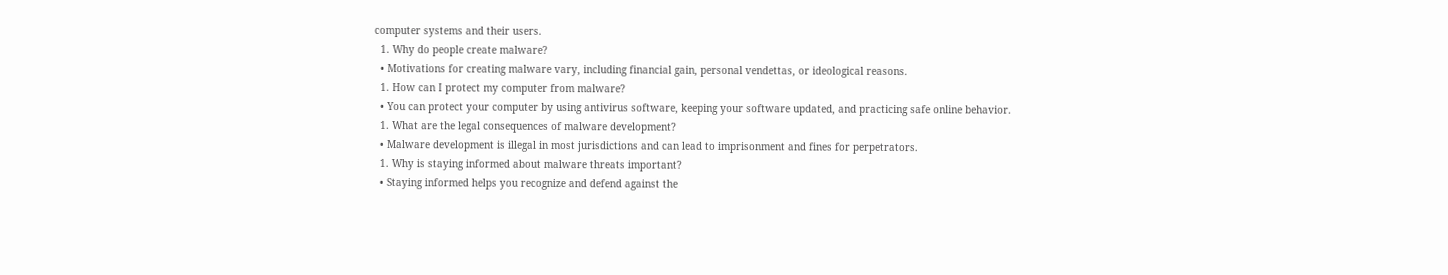computer systems and their users.
  1. Why do people create malware?
  • Motivations for creating malware vary, including financial gain, personal vendettas, or ideological reasons.
  1. How can I protect my computer from malware?
  • You can protect your computer by using antivirus software, keeping your software updated, and practicing safe online behavior.
  1. What are the legal consequences of malware development?
  • Malware development is illegal in most jurisdictions and can lead to imprisonment and fines for perpetrators.
  1. Why is staying informed about malware threats important?
  • Staying informed helps you recognize and defend against the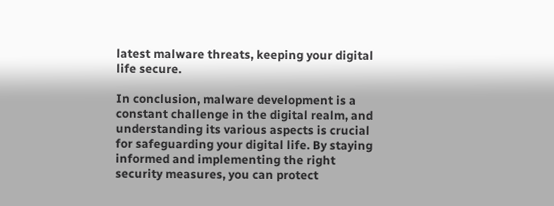latest malware threats, keeping your digital life secure.

In conclusion, malware development is a constant challenge in the digital realm, and understanding its various aspects is crucial for safeguarding your digital life. By staying informed and implementing the right security measures, you can protect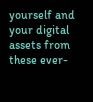yourself and your digital assets from these ever-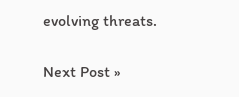evolving threats.

Next Post »